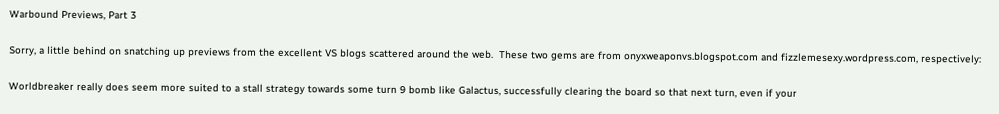Warbound Previews, Part 3

Sorry, a little behind on snatching up previews from the excellent VS blogs scattered around the web.  These two gems are from onyxweaponvs.blogspot.com and fizzlemesexy.wordpress.com, respectively:

Worldbreaker really does seem more suited to a stall strategy towards some turn 9 bomb like Galactus, successfully clearing the board so that next turn, even if your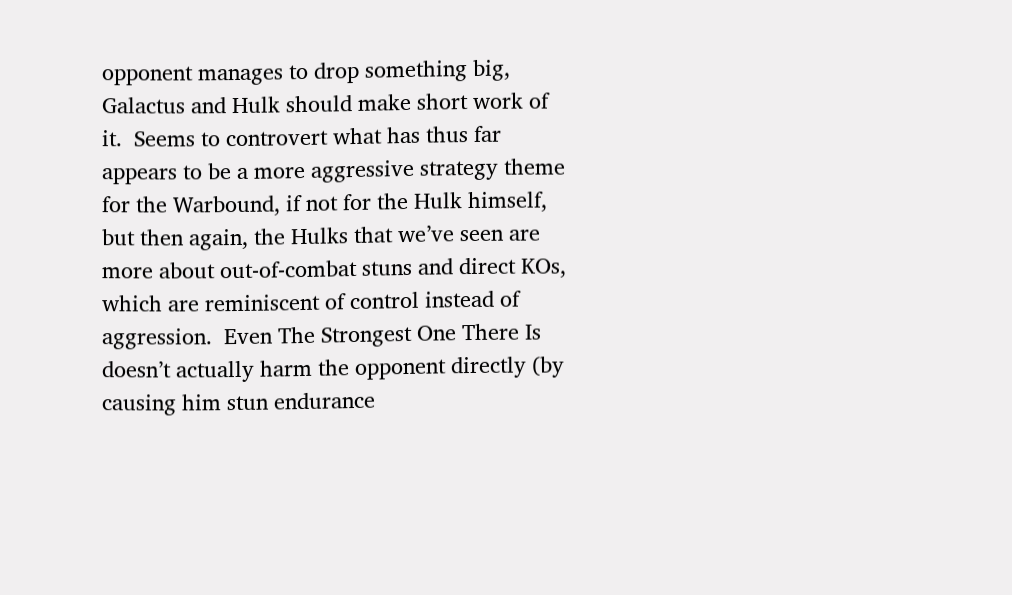opponent manages to drop something big, Galactus and Hulk should make short work of it.  Seems to controvert what has thus far appears to be a more aggressive strategy theme for the Warbound, if not for the Hulk himself, but then again, the Hulks that we’ve seen are more about out-of-combat stuns and direct KOs, which are reminiscent of control instead of aggression.  Even The Strongest One There Is doesn’t actually harm the opponent directly (by causing him stun endurance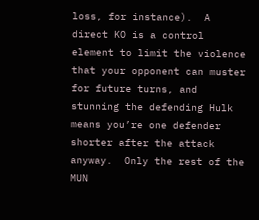loss, for instance).  A direct KO is a control element to limit the violence that your opponent can muster for future turns, and stunning the defending Hulk means you’re one defender shorter after the attack anyway.  Only the rest of the MUN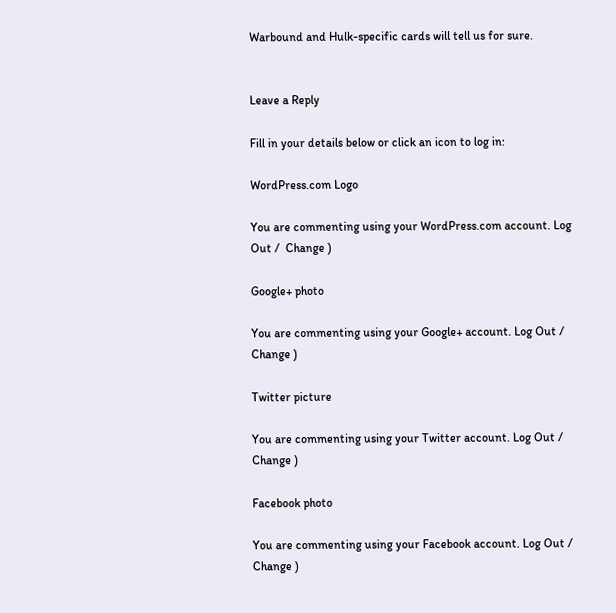Warbound and Hulk-specific cards will tell us for sure.


Leave a Reply

Fill in your details below or click an icon to log in:

WordPress.com Logo

You are commenting using your WordPress.com account. Log Out /  Change )

Google+ photo

You are commenting using your Google+ account. Log Out /  Change )

Twitter picture

You are commenting using your Twitter account. Log Out /  Change )

Facebook photo

You are commenting using your Facebook account. Log Out /  Change )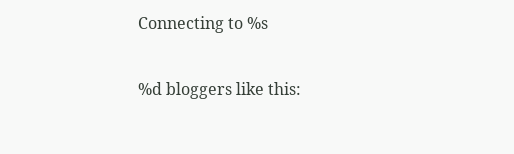Connecting to %s

%d bloggers like this: